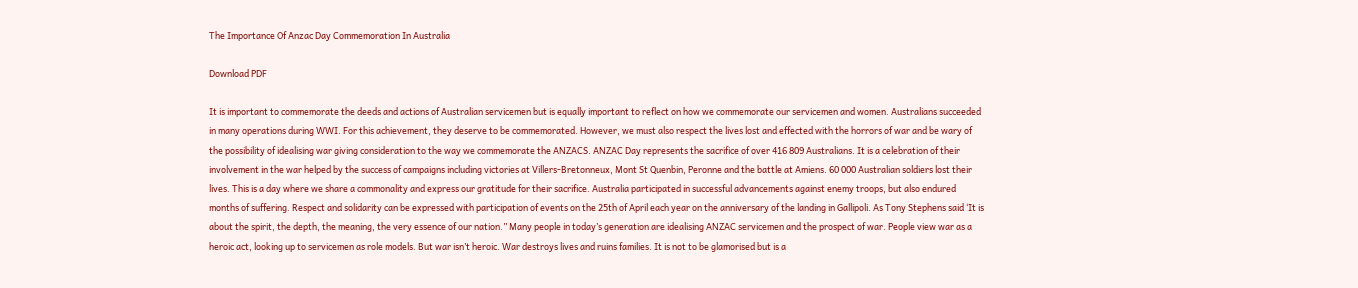The Importance Of Anzac Day Commemoration In Australia

Download PDF

It is important to commemorate the deeds and actions of Australian servicemen but is equally important to reflect on how we commemorate our servicemen and women. Australians succeeded in many operations during WWI. For this achievement, they deserve to be commemorated. However, we must also respect the lives lost and effected with the horrors of war and be wary of the possibility of idealising war giving consideration to the way we commemorate the ANZACS. ANZAC Day represents the sacrifice of over 416 809 Australians. It is a celebration of their involvement in the war helped by the success of campaigns including victories at Villers-Bretonneux, Mont St Quenbin, Peronne and the battle at Amiens. 60 000 Australian soldiers lost their lives. This is a day where we share a commonality and express our gratitude for their sacrifice. Australia participated in successful advancements against enemy troops, but also endured months of suffering. Respect and solidarity can be expressed with participation of events on the 25th of April each year on the anniversary of the landing in Gallipoli. As Tony Stephens said ‘It is about the spirit, the depth, the meaning, the very essence of our nation.” Many people in today’s generation are idealising ANZAC servicemen and the prospect of war. People view war as a heroic act, looking up to servicemen as role models. But war isn’t heroic. War destroys lives and ruins families. It is not to be glamorised but is a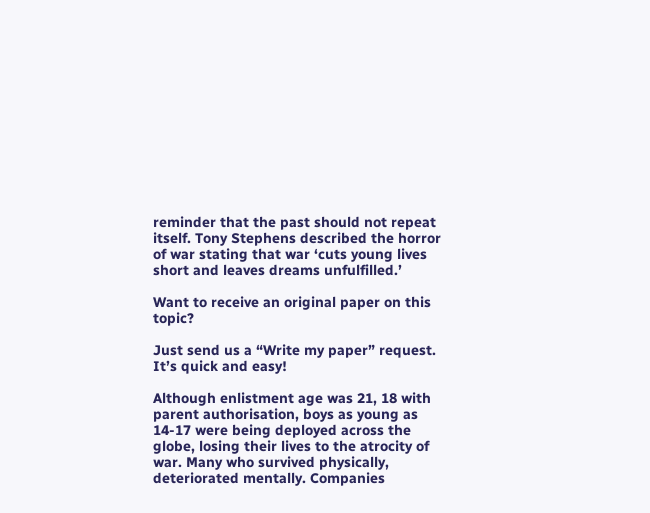reminder that the past should not repeat itself. Tony Stephens described the horror of war stating that war ‘cuts young lives short and leaves dreams unfulfilled.’

Want to receive an original paper on this topic?

Just send us a “Write my paper” request. It’s quick and easy!

Although enlistment age was 21, 18 with parent authorisation, boys as young as 14-17 were being deployed across the globe, losing their lives to the atrocity of war. Many who survived physically, deteriorated mentally. Companies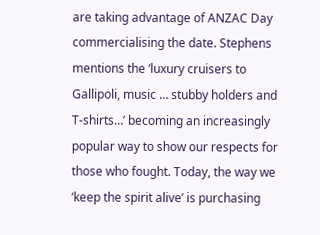are taking advantage of ANZAC Day commercialising the date. Stephens mentions the ‘luxury cruisers to Gallipoli, music … stubby holders and T-shirts…’ becoming an increasingly popular way to show our respects for those who fought. Today, the way we ‘keep the spirit alive’ is purchasing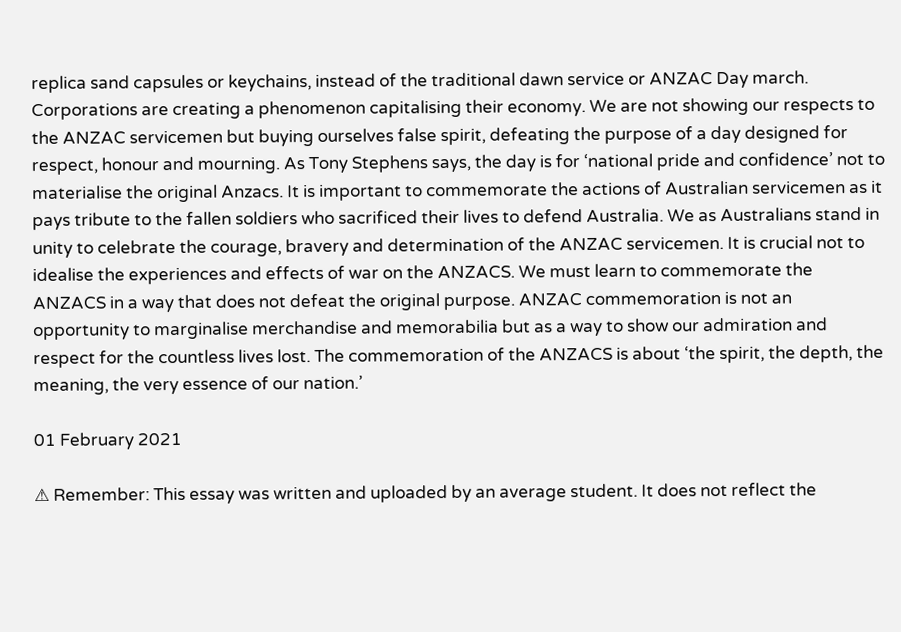replica sand capsules or keychains, instead of the traditional dawn service or ANZAC Day march. Corporations are creating a phenomenon capitalising their economy. We are not showing our respects to the ANZAC servicemen but buying ourselves false spirit, defeating the purpose of a day designed for respect, honour and mourning. As Tony Stephens says, the day is for ‘national pride and confidence’ not to materialise the original Anzacs. It is important to commemorate the actions of Australian servicemen as it pays tribute to the fallen soldiers who sacrificed their lives to defend Australia. We as Australians stand in unity to celebrate the courage, bravery and determination of the ANZAC servicemen. It is crucial not to idealise the experiences and effects of war on the ANZACS. We must learn to commemorate the ANZACS in a way that does not defeat the original purpose. ANZAC commemoration is not an opportunity to marginalise merchandise and memorabilia but as a way to show our admiration and respect for the countless lives lost. The commemoration of the ANZACS is about ‘the spirit, the depth, the meaning, the very essence of our nation.’

01 February 2021

⚠ Remember: This essay was written and uploaded by an average student. It does not reflect the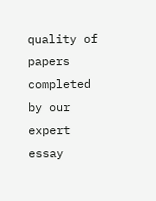quality of papers completed by our expert essay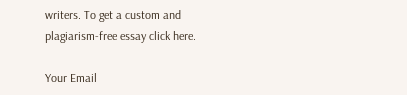writers. To get a custom and plagiarism-free essay click here.

Your Email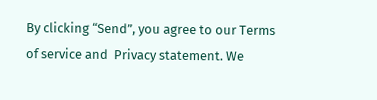By clicking “Send”, you agree to our Terms of service and  Privacy statement. We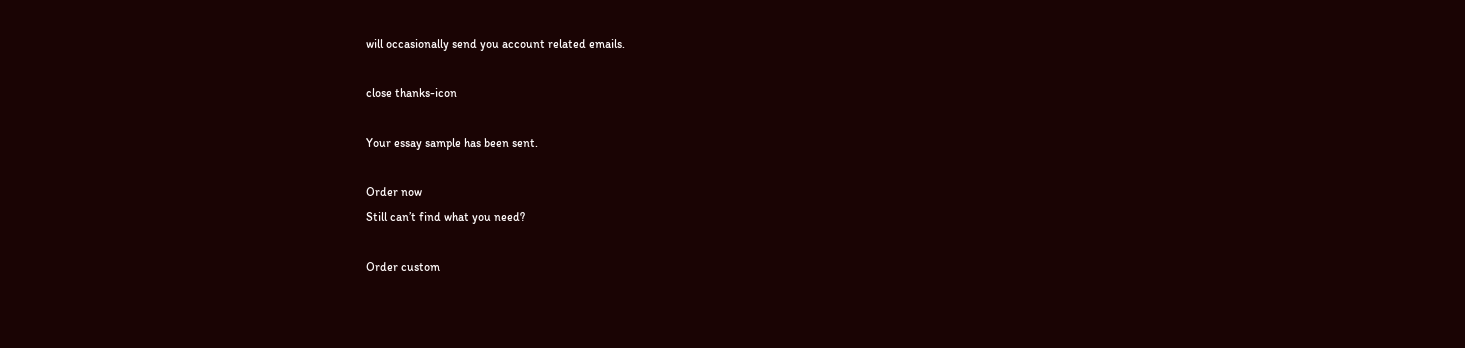will occasionally send you account related emails.

close thanks-icon

Your essay sample has been sent.

Order now
Still can’t find what you need?

Order custom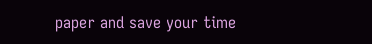paper and save your time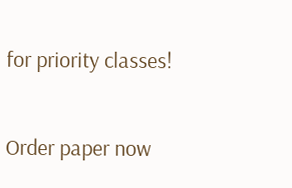for priority classes!

Order paper now